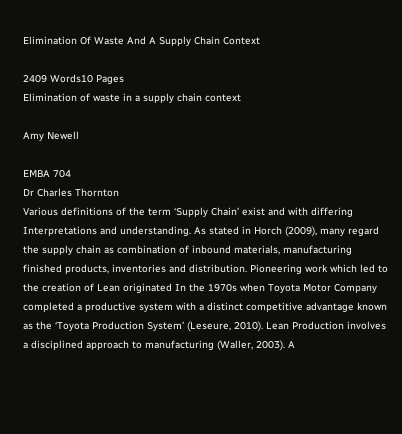Elimination Of Waste And A Supply Chain Context

2409 Words10 Pages
Elimination of waste in a supply chain context

Amy Newell

EMBA 704
Dr Charles Thornton
Various definitions of the term ‘Supply Chain’ exist and with differing Interpretations and understanding. As stated in Horch (2009), many regard the supply chain as combination of inbound materials, manufacturing finished products, inventories and distribution. Pioneering work which led to the creation of Lean originated In the 1970s when Toyota Motor Company completed a productive system with a distinct competitive advantage known as the ‘Toyota Production System’ (Leseure, 2010). Lean Production involves a disciplined approach to manufacturing (Waller, 2003). A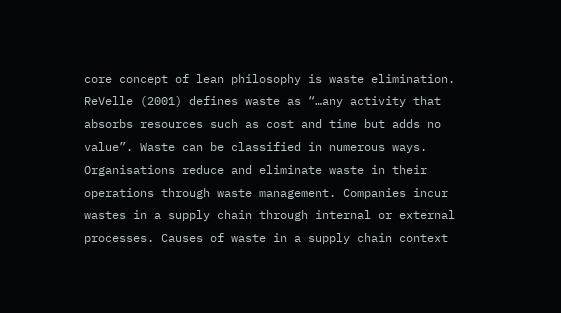core concept of lean philosophy is waste elimination. ReVelle (2001) defines waste as “…any activity that absorbs resources such as cost and time but adds no value”. Waste can be classified in numerous ways. Organisations reduce and eliminate waste in their operations through waste management. Companies incur wastes in a supply chain through internal or external processes. Causes of waste in a supply chain context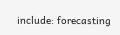include: forecasting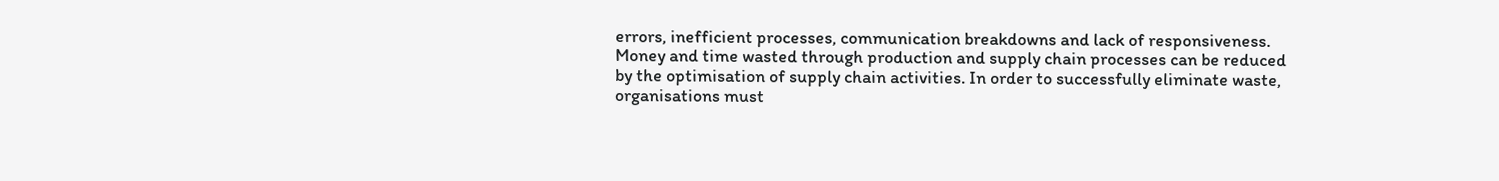errors, inefficient processes, communication breakdowns and lack of responsiveness. Money and time wasted through production and supply chain processes can be reduced by the optimisation of supply chain activities. In order to successfully eliminate waste, organisations must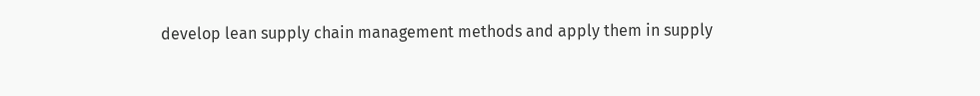develop lean supply chain management methods and apply them in supply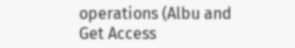operations (Albu and
Get Access